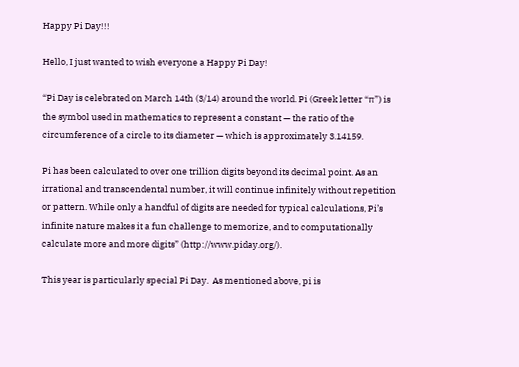Happy Pi Day!!!

Hello, I just wanted to wish everyone a Happy Pi Day!

“Pi Day is celebrated on March 14th (3/14) around the world. Pi (Greek letter “π”) is the symbol used in mathematics to represent a constant — the ratio of the circumference of a circle to its diameter — which is approximately 3.14159.

Pi has been calculated to over one trillion digits beyond its decimal point. As an irrational and transcendental number, it will continue infinitely without repetition or pattern. While only a handful of digits are needed for typical calculations, Pi’s infinite nature makes it a fun challenge to memorize, and to computationally calculate more and more digits” (http://www.piday.org/).

This year is particularly special Pi Day.  As mentioned above, pi is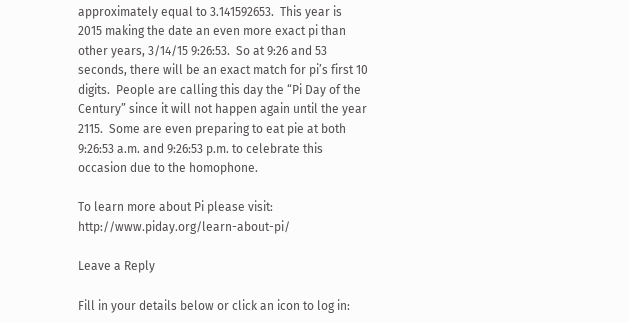approximately equal to 3.141592653.  This year is 2015 making the date an even more exact pi than other years, 3/14/15 9:26:53.  So at 9:26 and 53 seconds, there will be an exact match for pi’s first 10 digits.  People are calling this day the “Pi Day of the Century” since it will not happen again until the year 2115.  Some are even preparing to eat pie at both 9:26:53 a.m. and 9:26:53 p.m. to celebrate this occasion due to the homophone.

To learn more about Pi please visit: http://www.piday.org/learn-about-pi/

Leave a Reply

Fill in your details below or click an icon to log in: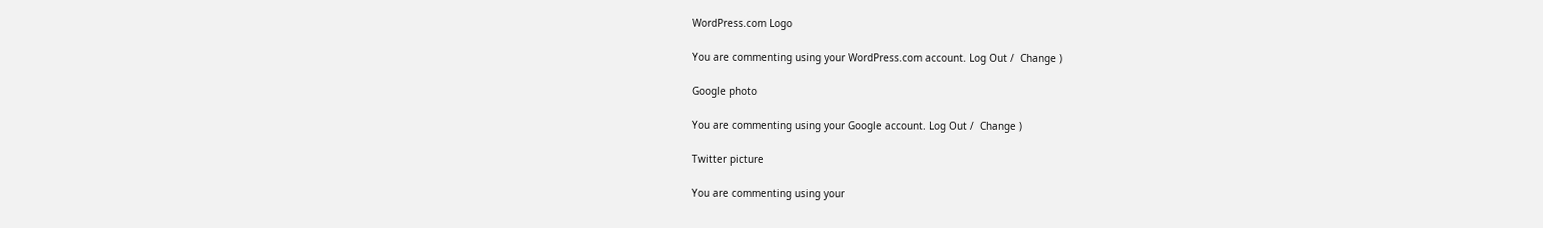WordPress.com Logo

You are commenting using your WordPress.com account. Log Out /  Change )

Google photo

You are commenting using your Google account. Log Out /  Change )

Twitter picture

You are commenting using your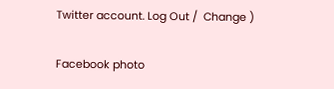Twitter account. Log Out /  Change )

Facebook photo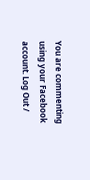You are commenting using your Facebook account. Log Out /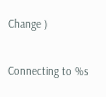Change )

Connecting to %s